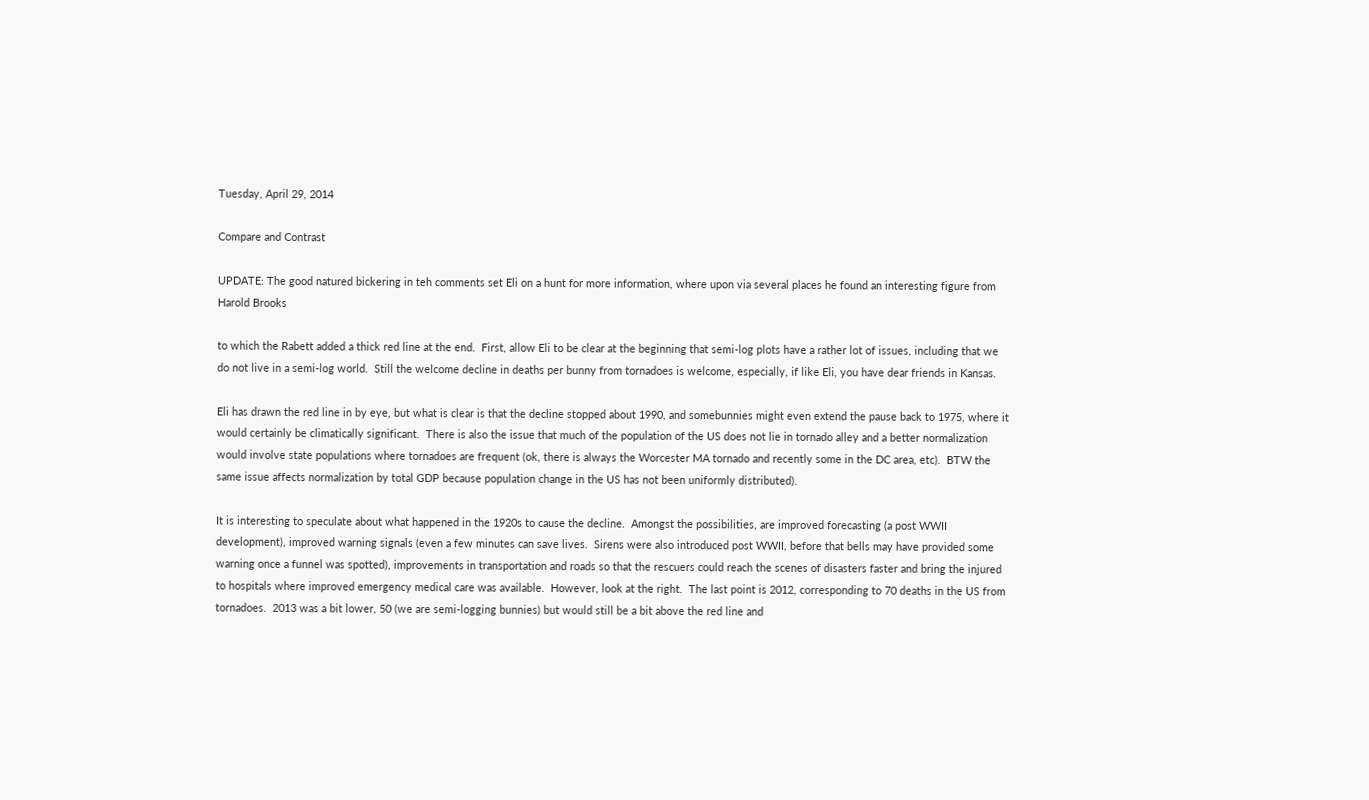Tuesday, April 29, 2014

Compare and Contrast

UPDATE: The good natured bickering in teh comments set Eli on a hunt for more information, where upon via several places he found an interesting figure from Harold Brooks

to which the Rabett added a thick red line at the end.  First, allow Eli to be clear at the beginning that semi-log plots have a rather lot of issues, including that we do not live in a semi-log world.  Still the welcome decline in deaths per bunny from tornadoes is welcome, especially, if like Eli, you have dear friends in Kansas.

Eli has drawn the red line in by eye, but what is clear is that the decline stopped about 1990, and somebunnies might even extend the pause back to 1975, where it would certainly be climatically significant.  There is also the issue that much of the population of the US does not lie in tornado alley and a better normalization would involve state populations where tornadoes are frequent (ok, there is always the Worcester MA tornado and recently some in the DC area, etc).  BTW the same issue affects normalization by total GDP because population change in the US has not been uniformly distributed).

It is interesting to speculate about what happened in the 1920s to cause the decline.  Amongst the possibilities, are improved forecasting (a post WWII development), improved warning signals (even a few minutes can save lives.  Sirens were also introduced post WWII, before that bells may have provided some warning once a funnel was spotted), improvements in transportation and roads so that the rescuers could reach the scenes of disasters faster and bring the injured to hospitals where improved emergency medical care was available.  However, look at the right.  The last point is 2012, corresponding to 70 deaths in the US from tornadoes.  2013 was a bit lower, 50 (we are semi-logging bunnies) but would still be a bit above the red line and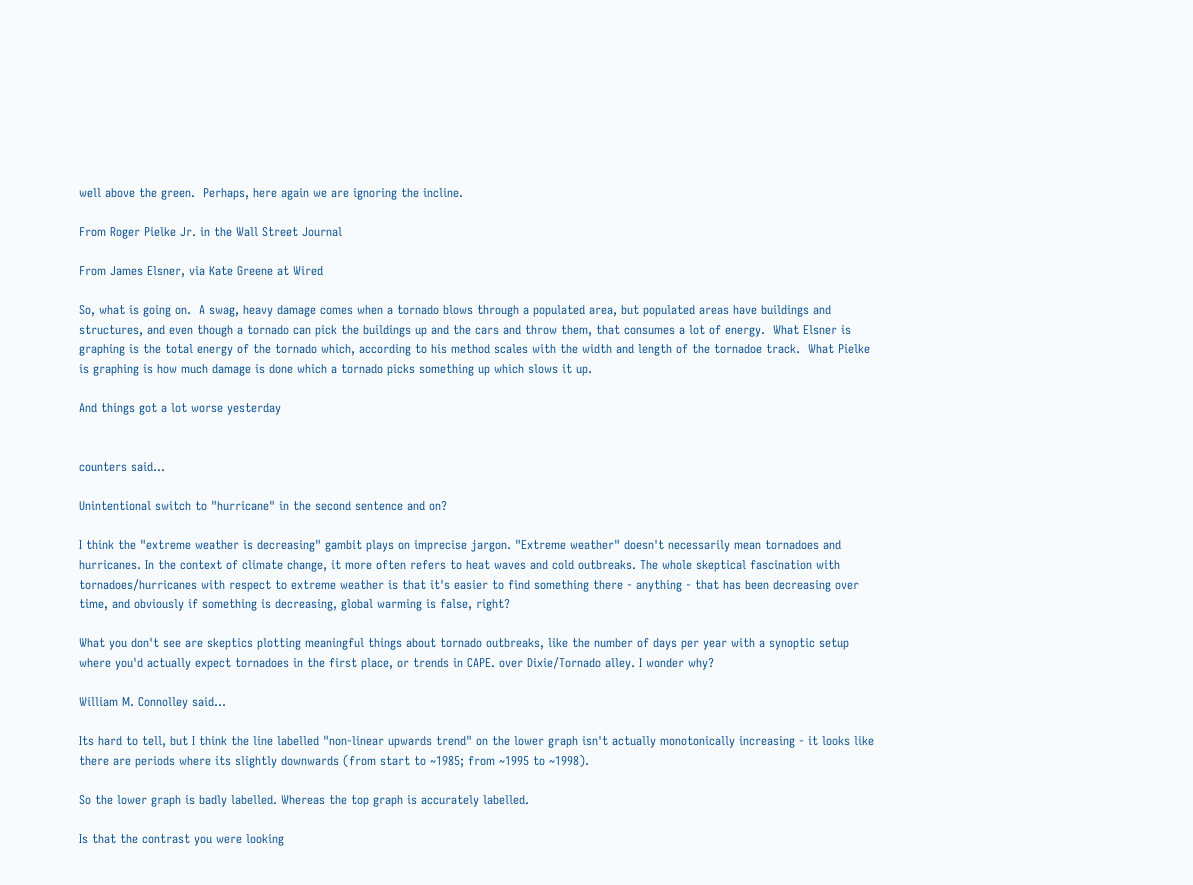well above the green.  Perhaps, here again we are ignoring the incline.

From Roger Pielke Jr. in the Wall Street Journal

From James Elsner, via Kate Greene at Wired

So, what is going on.  A swag, heavy damage comes when a tornado blows through a populated area, but populated areas have buildings and structures, and even though a tornado can pick the buildings up and the cars and throw them, that consumes a lot of energy.  What Elsner is graphing is the total energy of the tornado which, according to his method scales with the width and length of the tornadoe track.  What Pielke is graphing is how much damage is done which a tornado picks something up which slows it up.

And things got a lot worse yesterday


counters said...

Unintentional switch to "hurricane" in the second sentence and on?

I think the "extreme weather is decreasing" gambit plays on imprecise jargon. "Extreme weather" doesn't necessarily mean tornadoes and hurricanes. In the context of climate change, it more often refers to heat waves and cold outbreaks. The whole skeptical fascination with tornadoes/hurricanes with respect to extreme weather is that it's easier to find something there - anything - that has been decreasing over time, and obviously if something is decreasing, global warming is false, right?

What you don't see are skeptics plotting meaningful things about tornado outbreaks, like the number of days per year with a synoptic setup where you'd actually expect tornadoes in the first place, or trends in CAPE. over Dixie/Tornado alley. I wonder why?

William M. Connolley said...

Its hard to tell, but I think the line labelled "non-linear upwards trend" on the lower graph isn't actually monotonically increasing - it looks like there are periods where its slightly downwards (from start to ~1985; from ~1995 to ~1998).

So the lower graph is badly labelled. Whereas the top graph is accurately labelled.

Is that the contrast you were looking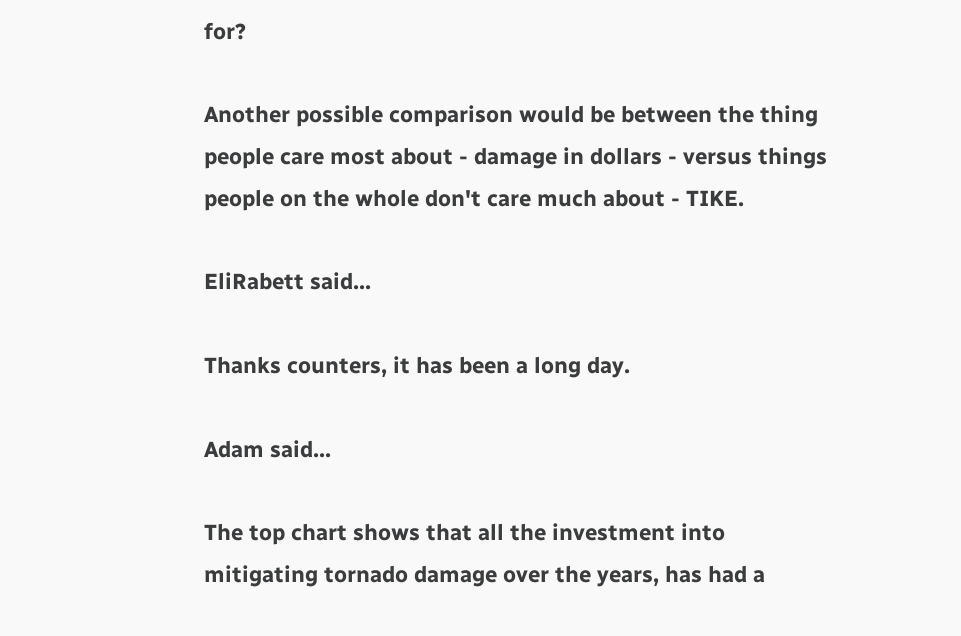for?

Another possible comparison would be between the thing people care most about - damage in dollars - versus things people on the whole don't care much about - TIKE.

EliRabett said...

Thanks counters, it has been a long day.

Adam said...

The top chart shows that all the investment into mitigating tornado damage over the years, has had a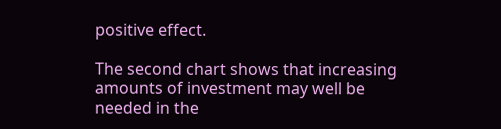positive effect.

The second chart shows that increasing amounts of investment may well be needed in the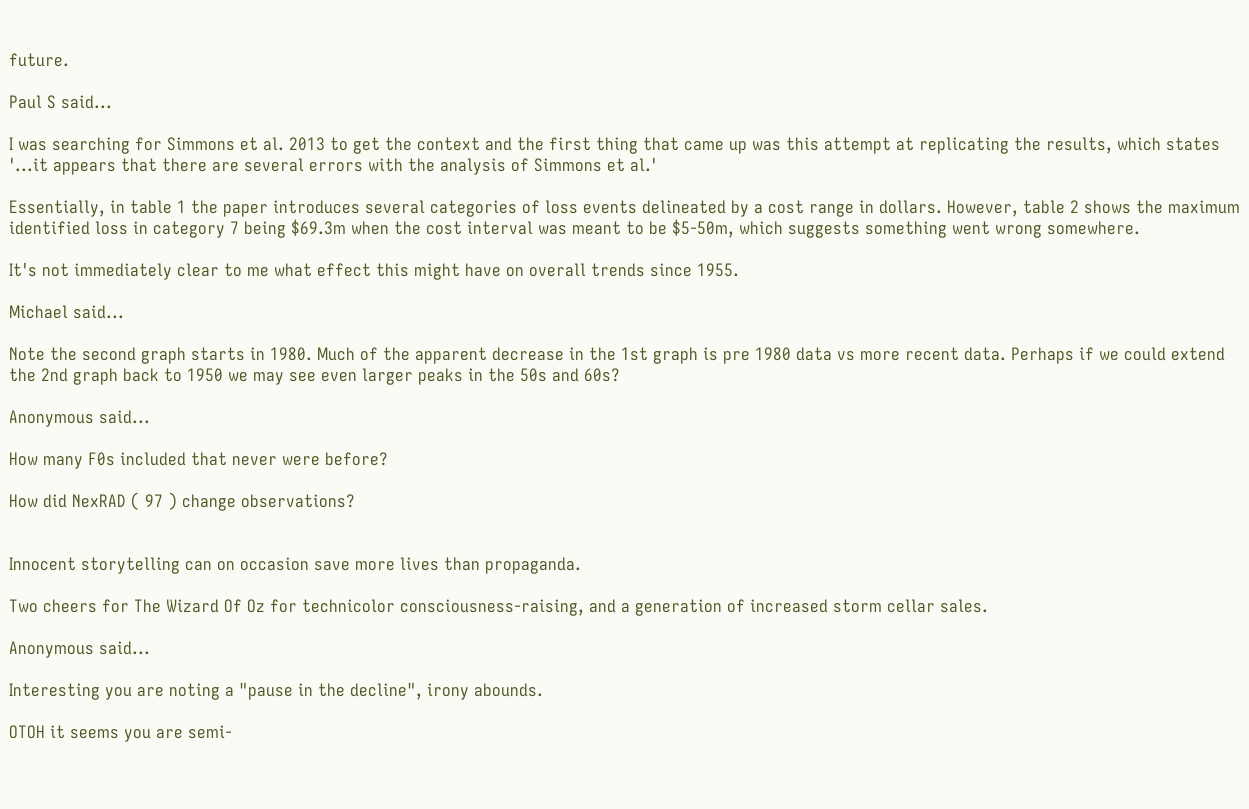future.

Paul S said...

I was searching for Simmons et al. 2013 to get the context and the first thing that came up was this attempt at replicating the results, which states '...it appears that there are several errors with the analysis of Simmons et al.'

Essentially, in table 1 the paper introduces several categories of loss events delineated by a cost range in dollars. However, table 2 shows the maximum identified loss in category 7 being $69.3m when the cost interval was meant to be $5-50m, which suggests something went wrong somewhere.

It's not immediately clear to me what effect this might have on overall trends since 1955.

Michael said...

Note the second graph starts in 1980. Much of the apparent decrease in the 1st graph is pre 1980 data vs more recent data. Perhaps if we could extend the 2nd graph back to 1950 we may see even larger peaks in the 50s and 60s?

Anonymous said...

How many F0s included that never were before?

How did NexRAD ( 97 ) change observations?


Innocent storytelling can on occasion save more lives than propaganda.

Two cheers for The Wizard Of Oz for technicolor consciousness-raising, and a generation of increased storm cellar sales.

Anonymous said...

Interesting you are noting a "pause in the decline", irony abounds.

OTOH it seems you are semi-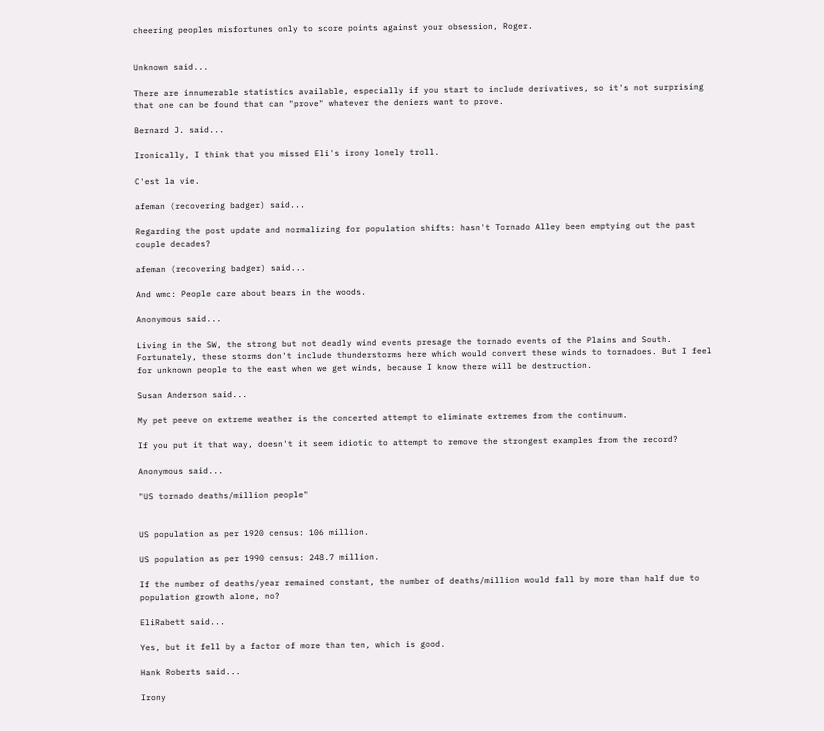cheering peoples misfortunes only to score points against your obsession, Roger.


Unknown said...

There are innumerable statistics available, especially if you start to include derivatives, so it's not surprising that one can be found that can "prove" whatever the deniers want to prove.

Bernard J. said...

Ironically, I think that you missed Eli's irony lonely troll.

C'est la vie.

afeman (recovering badger) said...

Regarding the post update and normalizing for population shifts: hasn't Tornado Alley been emptying out the past couple decades?

afeman (recovering badger) said...

And wmc: People care about bears in the woods.

Anonymous said...

Living in the SW, the strong but not deadly wind events presage the tornado events of the Plains and South. Fortunately, these storms don't include thunderstorms here which would convert these winds to tornadoes. But I feel for unknown people to the east when we get winds, because I know there will be destruction.

Susan Anderson said...

My pet peeve on extreme weather is the concerted attempt to eliminate extremes from the continuum.

If you put it that way, doesn't it seem idiotic to attempt to remove the strongest examples from the record?

Anonymous said...

"US tornado deaths/million people"


US population as per 1920 census: 106 million.

US population as per 1990 census: 248.7 million.

If the number of deaths/year remained constant, the number of deaths/million would fall by more than half due to population growth alone, no?

EliRabett said...

Yes, but it fell by a factor of more than ten, which is good.

Hank Roberts said...

Irony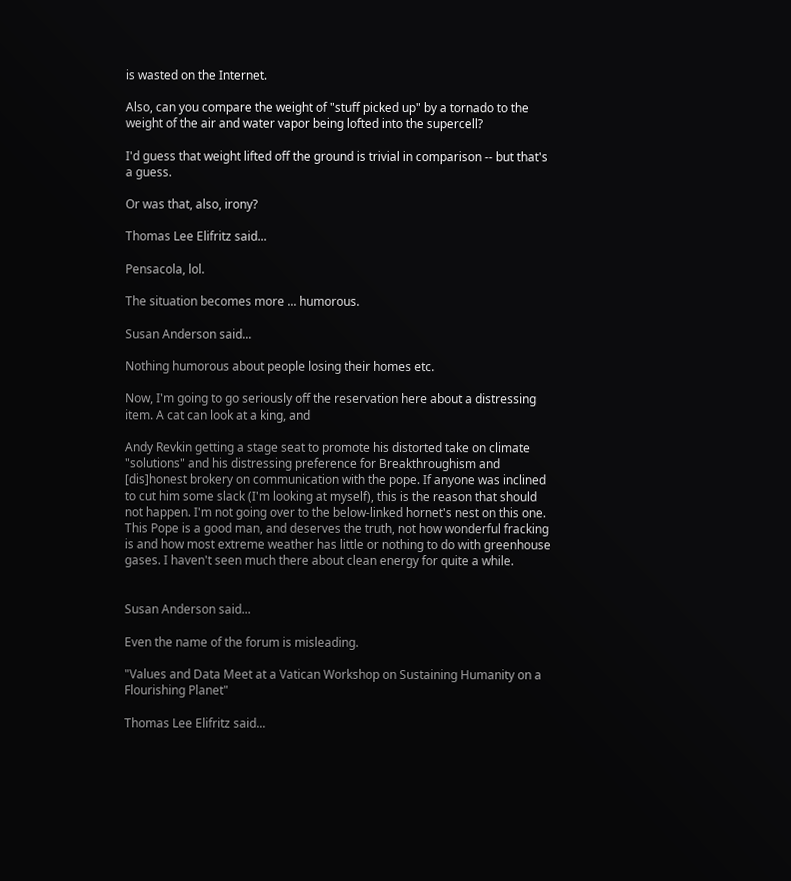is wasted on the Internet.

Also, can you compare the weight of "stuff picked up" by a tornado to the weight of the air and water vapor being lofted into the supercell?

I'd guess that weight lifted off the ground is trivial in comparison -- but that's a guess.

Or was that, also, irony?

Thomas Lee Elifritz said...

Pensacola, lol.

The situation becomes more ... humorous.

Susan Anderson said...

Nothing humorous about people losing their homes etc.

Now, I'm going to go seriously off the reservation here about a distressing item. A cat can look at a king, and

Andy Revkin getting a stage seat to promote his distorted take on climate "solutions" and his distressing preference for Breakthroughism and [dis]honest brokery on communication with the pope. If anyone was inclined to cut him some slack (I'm looking at myself), this is the reason that should not happen. I'm not going over to the below-linked hornet's nest on this one. This Pope is a good man, and deserves the truth, not how wonderful fracking is and how most extreme weather has little or nothing to do with greenhouse gases. I haven't seen much there about clean energy for quite a while.


Susan Anderson said...

Even the name of the forum is misleading.

"Values and Data Meet at a Vatican Workshop on Sustaining Humanity on a Flourishing Planet"

Thomas Lee Elifritz said...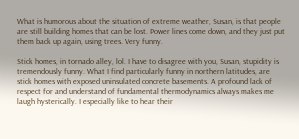What is humorous about the situation of extreme weather, Susan, is that people are still building homes that can be lost. Power lines come down, and they just put them back up again, using trees. Very funny.

Stick homes, in tornado alley, lol. I have to disagree with you, Susan, stupidity is tremendously funny. What I find particularly funny in northern latitudes, are stick homes with exposed uninsulated concrete basements. A profound lack of respect for and understand of fundamental thermodynamics always makes me laugh hysterically. I especially like to hear their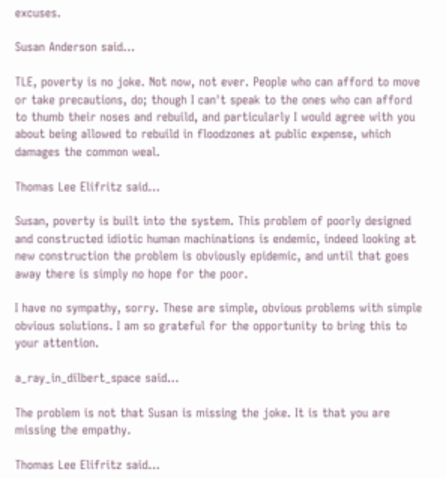excuses.

Susan Anderson said...

TLE, poverty is no joke. Not now, not ever. People who can afford to move or take precautions, do; though I can't speak to the ones who can afford to thumb their noses and rebuild, and particularly I would agree with you about being allowed to rebuild in floodzones at public expense, which damages the common weal.

Thomas Lee Elifritz said...

Susan, poverty is built into the system. This problem of poorly designed and constructed idiotic human machinations is endemic, indeed looking at new construction the problem is obviously epidemic, and until that goes away there is simply no hope for the poor.

I have no sympathy, sorry. These are simple, obvious problems with simple obvious solutions. I am so grateful for the opportunity to bring this to your attention.

a_ray_in_dilbert_space said...

The problem is not that Susan is missing the joke. It is that you are missing the empathy.

Thomas Lee Elifritz said...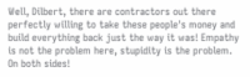Well, Dilbert, there are contractors out there perfectly willing to take these people's money and build everything back just the way it was! Empathy is not the problem here, stupidity is the problem. On both sides!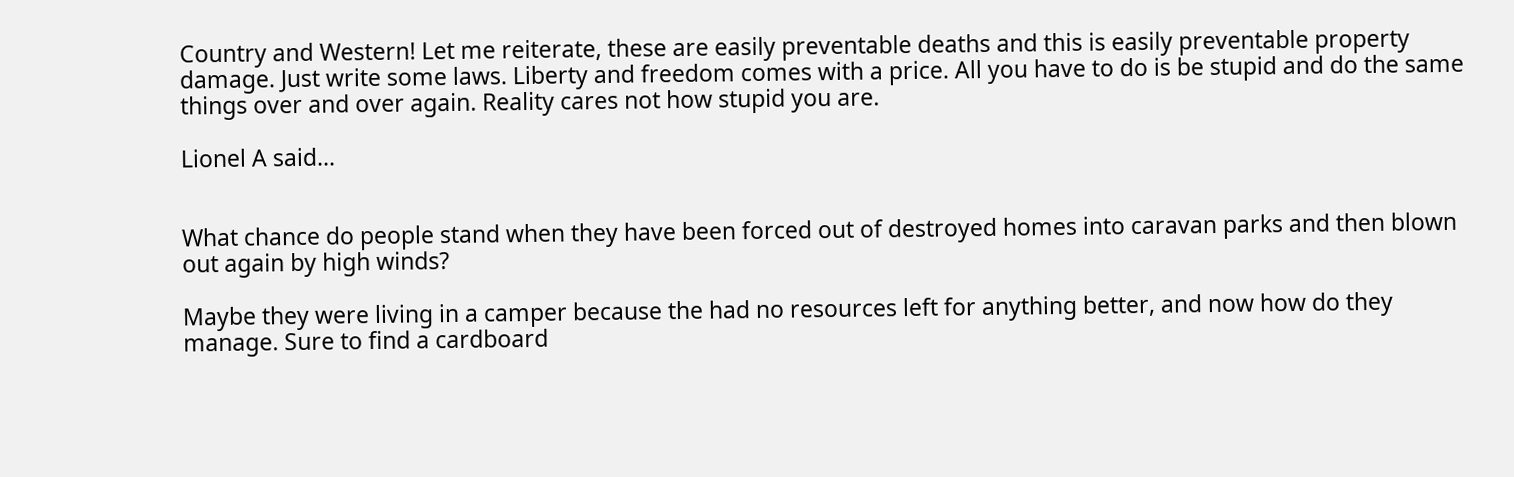Country and Western! Let me reiterate, these are easily preventable deaths and this is easily preventable property damage. Just write some laws. Liberty and freedom comes with a price. All you have to do is be stupid and do the same things over and over again. Reality cares not how stupid you are.

Lionel A said...


What chance do people stand when they have been forced out of destroyed homes into caravan parks and then blown out again by high winds?

Maybe they were living in a camper because the had no resources left for anything better, and now how do they manage. Sure to find a cardboard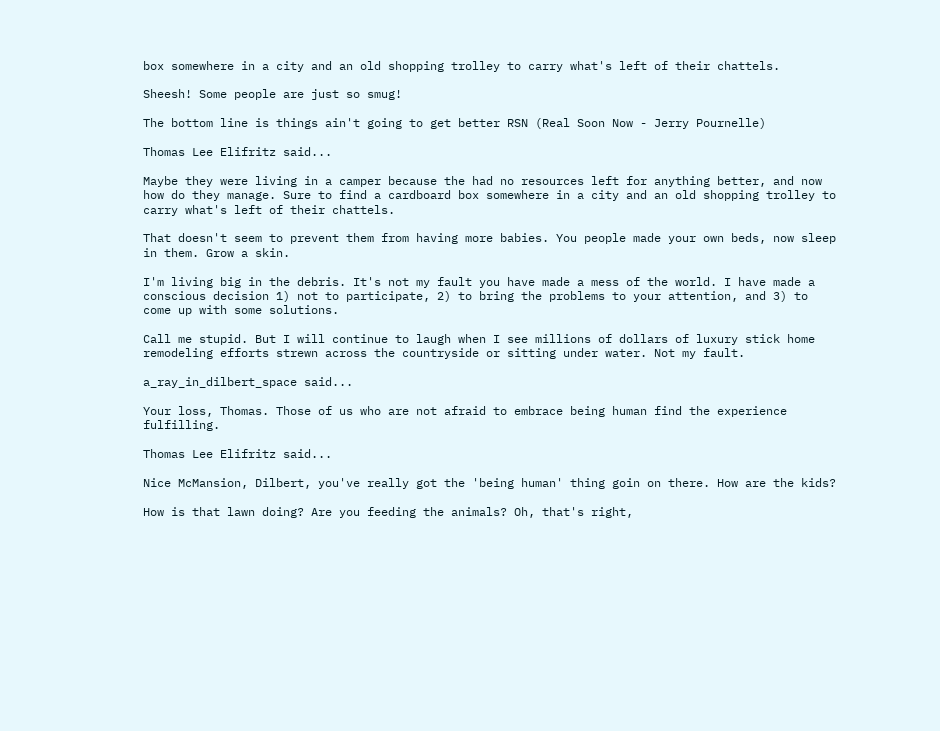box somewhere in a city and an old shopping trolley to carry what's left of their chattels.

Sheesh! Some people are just so smug!

The bottom line is things ain't going to get better RSN (Real Soon Now - Jerry Pournelle)

Thomas Lee Elifritz said...

Maybe they were living in a camper because the had no resources left for anything better, and now how do they manage. Sure to find a cardboard box somewhere in a city and an old shopping trolley to carry what's left of their chattels.

That doesn't seem to prevent them from having more babies. You people made your own beds, now sleep in them. Grow a skin.

I'm living big in the debris. It's not my fault you have made a mess of the world. I have made a conscious decision 1) not to participate, 2) to bring the problems to your attention, and 3) to come up with some solutions.

Call me stupid. But I will continue to laugh when I see millions of dollars of luxury stick home remodeling efforts strewn across the countryside or sitting under water. Not my fault.

a_ray_in_dilbert_space said...

Your loss, Thomas. Those of us who are not afraid to embrace being human find the experience fulfilling.

Thomas Lee Elifritz said...

Nice McMansion, Dilbert, you've really got the 'being human' thing goin on there. How are the kids?

How is that lawn doing? Are you feeding the animals? Oh, that's right,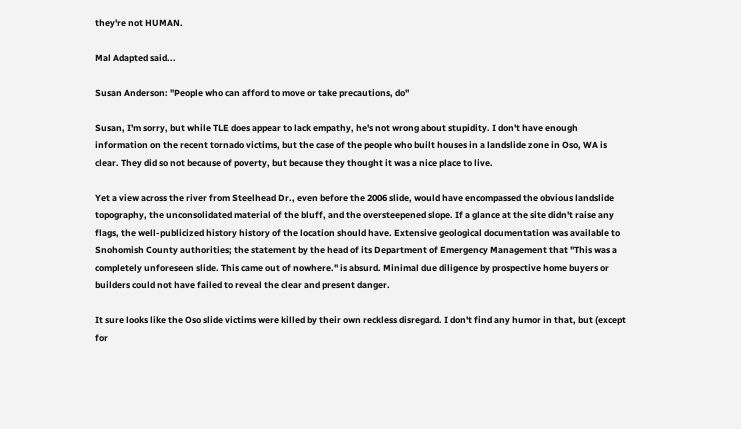they're not HUMAN.

Mal Adapted said...

Susan Anderson: "People who can afford to move or take precautions, do"

Susan, I'm sorry, but while TLE does appear to lack empathy, he's not wrong about stupidity. I don't have enough information on the recent tornado victims, but the case of the people who built houses in a landslide zone in Oso, WA is clear. They did so not because of poverty, but because they thought it was a nice place to live.

Yet a view across the river from Steelhead Dr., even before the 2006 slide, would have encompassed the obvious landslide topography, the unconsolidated material of the bluff, and the oversteepened slope. If a glance at the site didn't raise any flags, the well-publicized history history of the location should have. Extensive geological documentation was available to Snohomish County authorities; the statement by the head of its Department of Emergency Management that "This was a completely unforeseen slide. This came out of nowhere." is absurd. Minimal due diligence by prospective home buyers or builders could not have failed to reveal the clear and present danger.

It sure looks like the Oso slide victims were killed by their own reckless disregard. I don't find any humor in that, but (except for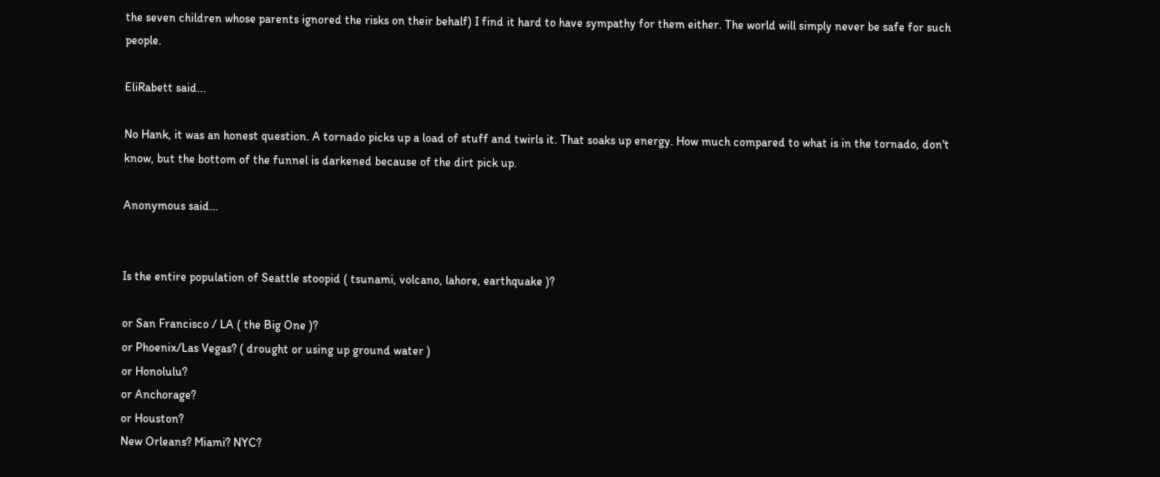the seven children whose parents ignored the risks on their behalf) I find it hard to have sympathy for them either. The world will simply never be safe for such people.

EliRabett said...

No Hank, it was an honest question. A tornado picks up a load of stuff and twirls it. That soaks up energy. How much compared to what is in the tornado, don't know, but the bottom of the funnel is darkened because of the dirt pick up.

Anonymous said...


Is the entire population of Seattle stoopid ( tsunami, volcano, lahore, earthquake )?

or San Francisco / LA ( the Big One )?
or Phoenix/Las Vegas? ( drought or using up ground water )
or Honolulu?
or Anchorage?
or Houston?
New Orleans? Miami? NYC?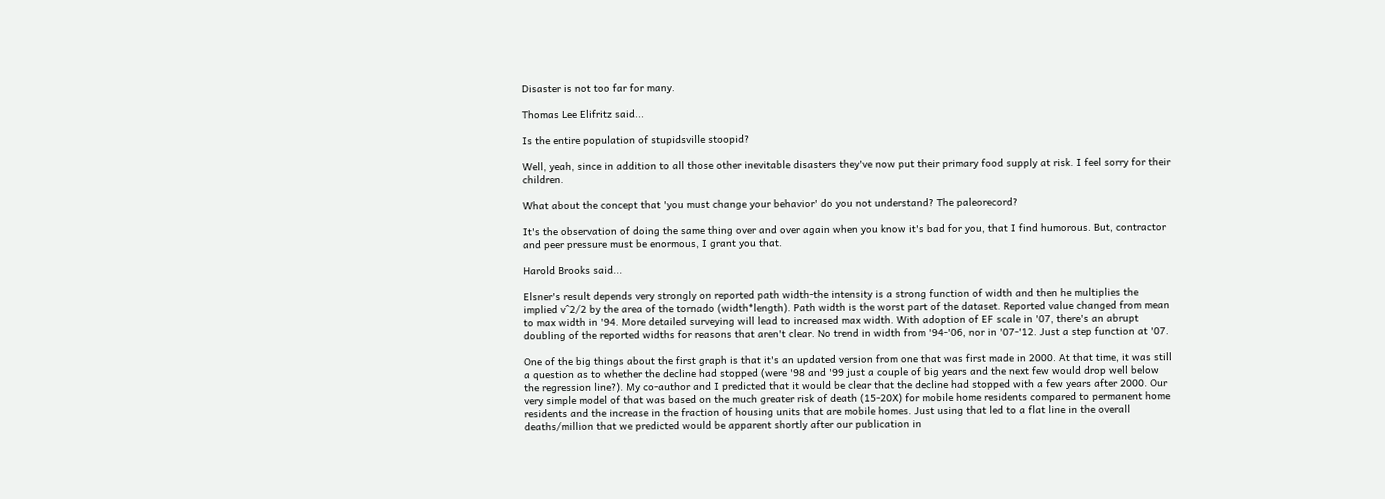Disaster is not too far for many.

Thomas Lee Elifritz said...

Is the entire population of stupidsville stoopid?

Well, yeah, since in addition to all those other inevitable disasters they've now put their primary food supply at risk. I feel sorry for their children.

What about the concept that 'you must change your behavior' do you not understand? The paleorecord?

It's the observation of doing the same thing over and over again when you know it's bad for you, that I find humorous. But, contractor and peer pressure must be enormous, I grant you that.

Harold Brooks said...

Elsner's result depends very strongly on reported path width-the intensity is a strong function of width and then he multiplies the implied v^2/2 by the area of the tornado (width*length). Path width is the worst part of the dataset. Reported value changed from mean to max width in '94. More detailed surveying will lead to increased max width. With adoption of EF scale in '07, there's an abrupt doubling of the reported widths for reasons that aren't clear. No trend in width from '94-'06, nor in '07-'12. Just a step function at '07.

One of the big things about the first graph is that it's an updated version from one that was first made in 2000. At that time, it was still a question as to whether the decline had stopped (were '98 and '99 just a couple of big years and the next few would drop well below the regression line?). My co-author and I predicted that it would be clear that the decline had stopped with a few years after 2000. Our very simple model of that was based on the much greater risk of death (15-20X) for mobile home residents compared to permanent home residents and the increase in the fraction of housing units that are mobile homes. Just using that led to a flat line in the overall deaths/million that we predicted would be apparent shortly after our publication in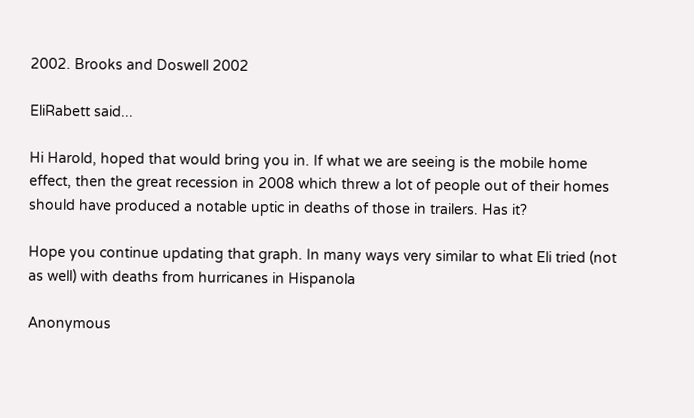2002. Brooks and Doswell 2002

EliRabett said...

Hi Harold, hoped that would bring you in. If what we are seeing is the mobile home effect, then the great recession in 2008 which threw a lot of people out of their homes should have produced a notable uptic in deaths of those in trailers. Has it?

Hope you continue updating that graph. In many ways very similar to what Eli tried (not as well) with deaths from hurricanes in Hispanola

Anonymous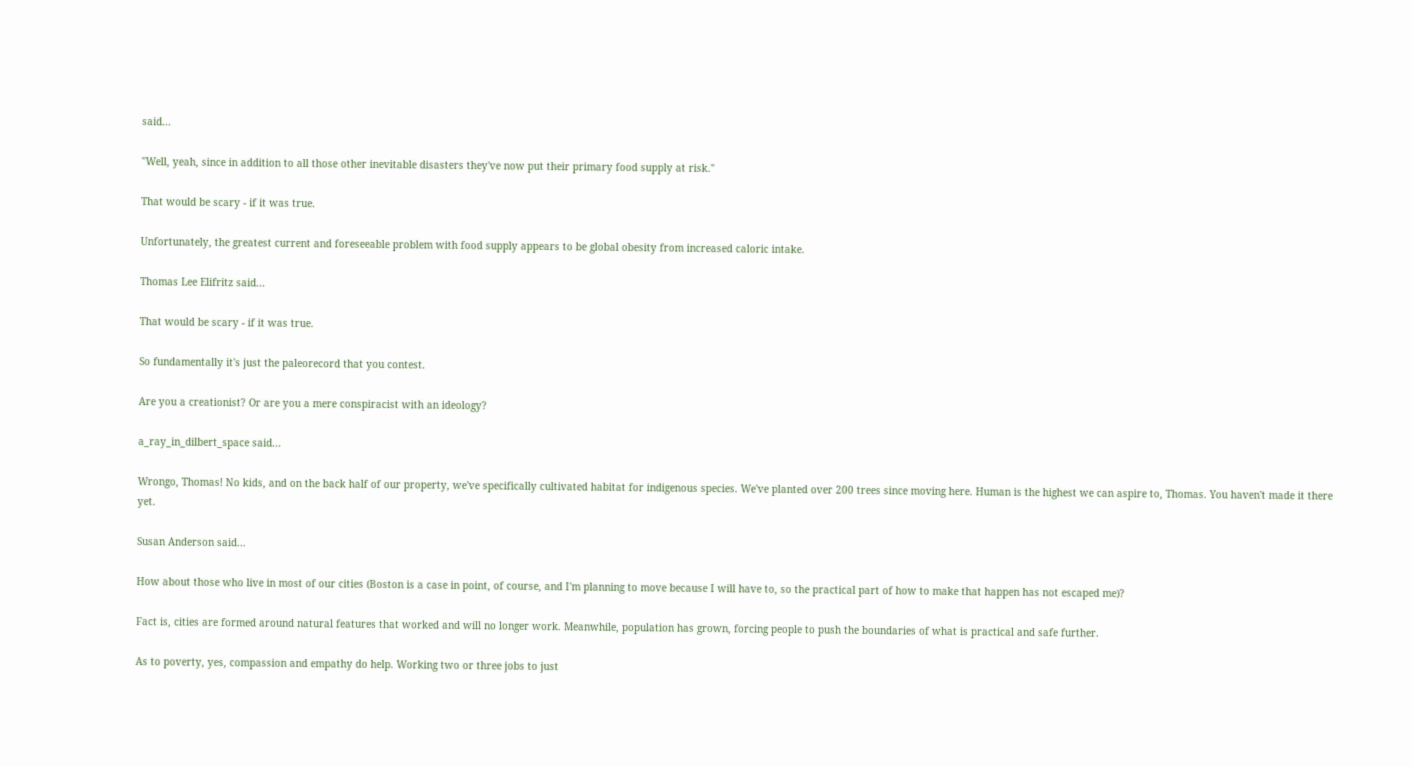said...

"Well, yeah, since in addition to all those other inevitable disasters they've now put their primary food supply at risk."

That would be scary - if it was true.

Unfortunately, the greatest current and foreseeable problem with food supply appears to be global obesity from increased caloric intake.

Thomas Lee Elifritz said...

That would be scary - if it was true.

So fundamentally it's just the paleorecord that you contest.

Are you a creationist? Or are you a mere conspiracist with an ideology?

a_ray_in_dilbert_space said...

Wrongo, Thomas! No kids, and on the back half of our property, we've specifically cultivated habitat for indigenous species. We've planted over 200 trees since moving here. Human is the highest we can aspire to, Thomas. You haven't made it there yet.

Susan Anderson said...

How about those who live in most of our cities (Boston is a case in point, of course, and I'm planning to move because I will have to, so the practical part of how to make that happen has not escaped me)?

Fact is, cities are formed around natural features that worked and will no longer work. Meanwhile, population has grown, forcing people to push the boundaries of what is practical and safe further.

As to poverty, yes, compassion and empathy do help. Working two or three jobs to just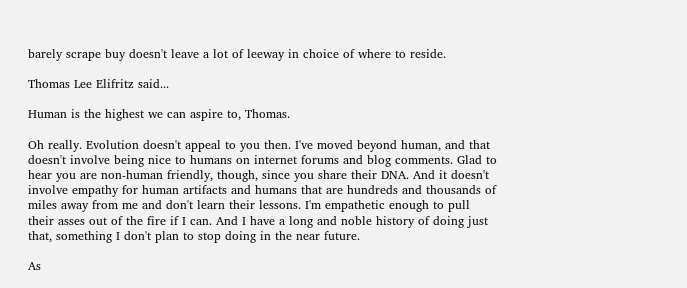barely scrape buy doesn't leave a lot of leeway in choice of where to reside.

Thomas Lee Elifritz said...

Human is the highest we can aspire to, Thomas.

Oh really. Evolution doesn't appeal to you then. I've moved beyond human, and that doesn't involve being nice to humans on internet forums and blog comments. Glad to hear you are non-human friendly, though, since you share their DNA. And it doesn't involve empathy for human artifacts and humans that are hundreds and thousands of miles away from me and don't learn their lessons. I'm empathetic enough to pull their asses out of the fire if I can. And I have a long and noble history of doing just that, something I don't plan to stop doing in the near future.

As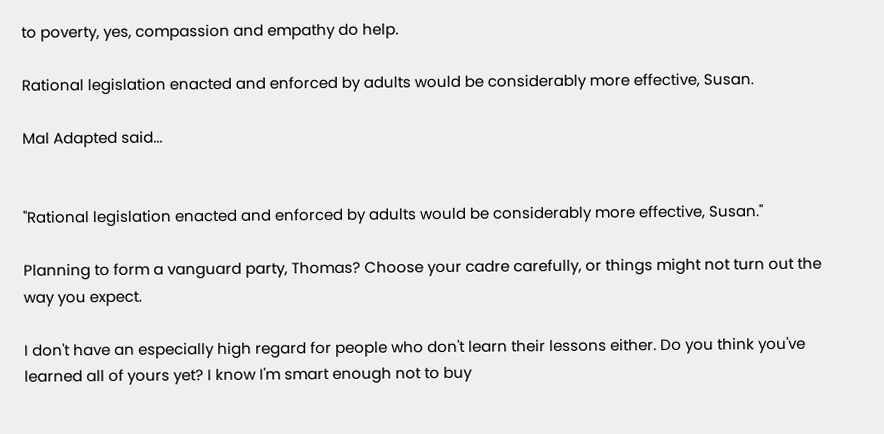to poverty, yes, compassion and empathy do help.

Rational legislation enacted and enforced by adults would be considerably more effective, Susan.

Mal Adapted said...


"Rational legislation enacted and enforced by adults would be considerably more effective, Susan."

Planning to form a vanguard party, Thomas? Choose your cadre carefully, or things might not turn out the way you expect.

I don't have an especially high regard for people who don't learn their lessons either. Do you think you've learned all of yours yet? I know I'm smart enough not to buy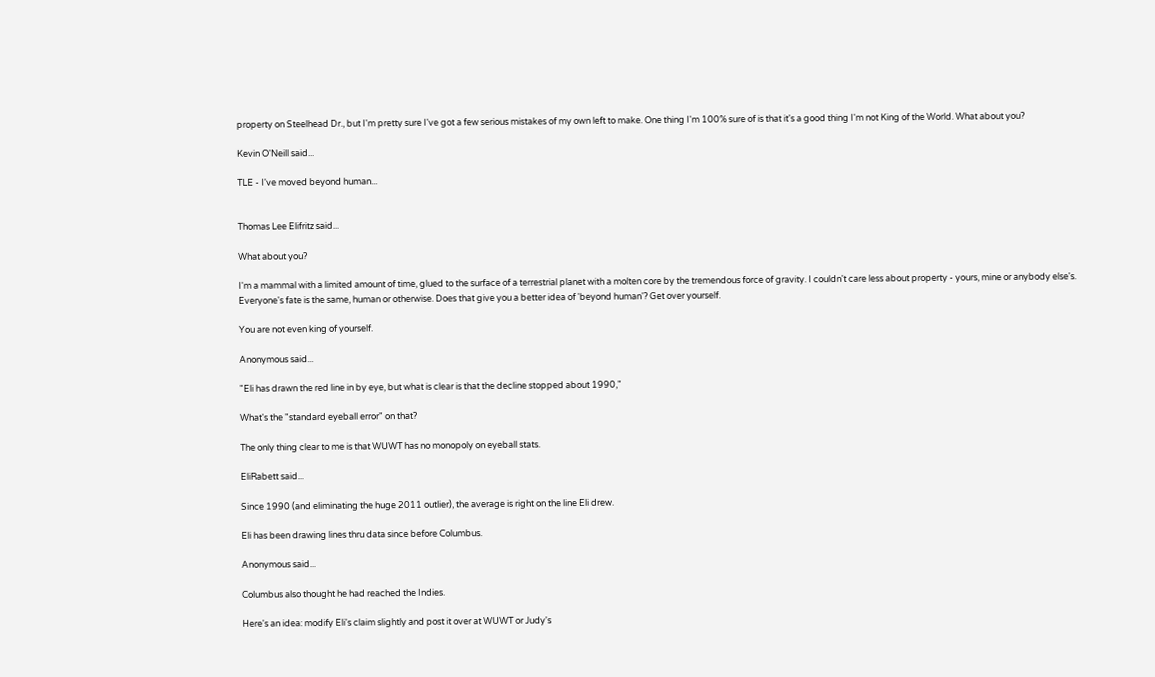property on Steelhead Dr., but I'm pretty sure I've got a few serious mistakes of my own left to make. One thing I'm 100% sure of is that it's a good thing I'm not King of the World. What about you?

Kevin O'Neill said...

TLE - I've moved beyond human...


Thomas Lee Elifritz said...

What about you?

I'm a mammal with a limited amount of time, glued to the surface of a terrestrial planet with a molten core by the tremendous force of gravity. I couldn't care less about property - yours, mine or anybody else's. Everyone's fate is the same, human or otherwise. Does that give you a better idea of 'beyond human'? Get over yourself.

You are not even king of yourself.

Anonymous said...

"Eli has drawn the red line in by eye, but what is clear is that the decline stopped about 1990,"

What's the "standard eyeball error" on that?

The only thing clear to me is that WUWT has no monopoly on eyeball stats.

EliRabett said...

Since 1990 (and eliminating the huge 2011 outlier), the average is right on the line Eli drew.

Eli has been drawing lines thru data since before Columbus.

Anonymous said...

Columbus also thought he had reached the Indies.

Here's an idea: modify Eli's claim slightly and post it over at WUWT or Judy's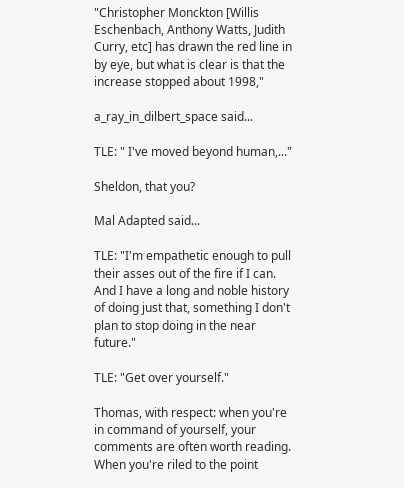"Christopher Monckton [Willis Eschenbach, Anthony Watts, Judith Curry, etc] has drawn the red line in by eye, but what is clear is that the increase stopped about 1998,"

a_ray_in_dilbert_space said...

TLE: " I've moved beyond human,..."

Sheldon, that you?

Mal Adapted said...

TLE: "I'm empathetic enough to pull their asses out of the fire if I can. And I have a long and noble history of doing just that, something I don't plan to stop doing in the near future."

TLE: "Get over yourself."

Thomas, with respect: when you're in command of yourself, your comments are often worth reading. When you're riled to the point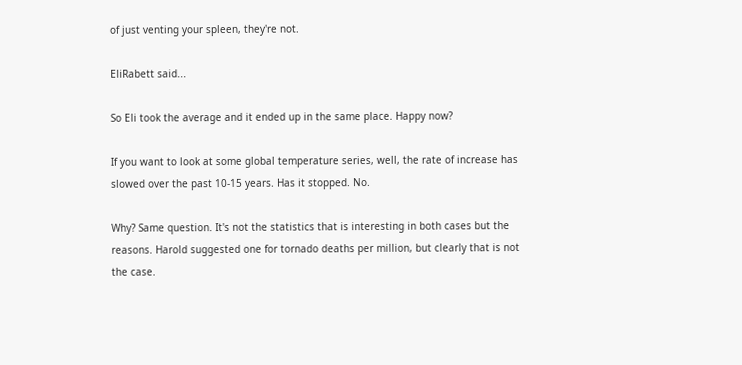of just venting your spleen, they're not.

EliRabett said...

So Eli took the average and it ended up in the same place. Happy now?

If you want to look at some global temperature series, well, the rate of increase has slowed over the past 10-15 years. Has it stopped. No.

Why? Same question. It's not the statistics that is interesting in both cases but the reasons. Harold suggested one for tornado deaths per million, but clearly that is not the case.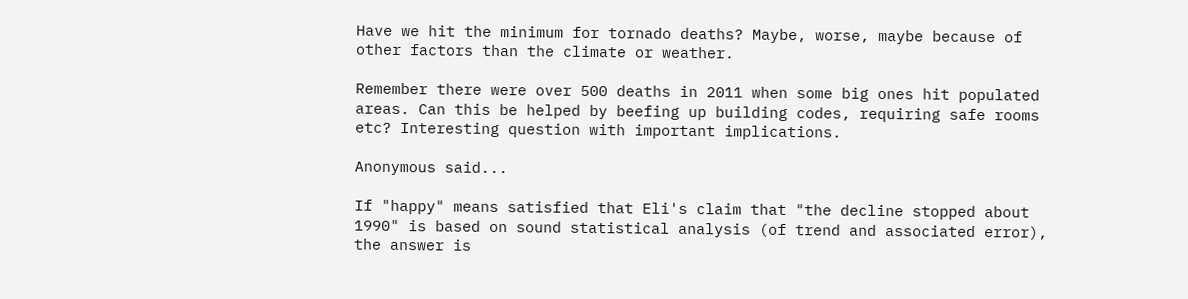Have we hit the minimum for tornado deaths? Maybe, worse, maybe because of other factors than the climate or weather.

Remember there were over 500 deaths in 2011 when some big ones hit populated areas. Can this be helped by beefing up building codes, requiring safe rooms etc? Interesting question with important implications.

Anonymous said...

If "happy" means satisfied that Eli's claim that "the decline stopped about 1990" is based on sound statistical analysis (of trend and associated error), the answer is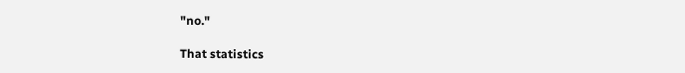"no."

That statistics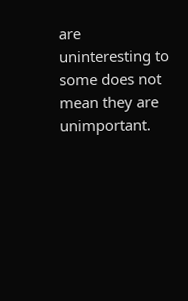are uninteresting to some does not mean they are unimportant.